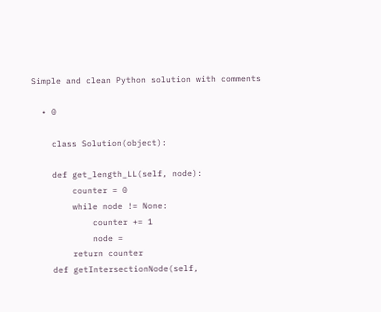Simple and clean Python solution with comments

  • 0

    class Solution(object):

    def get_length_LL(self, node):
        counter = 0
        while node != None:
            counter += 1
            node =
        return counter
    def getIntersectionNode(self,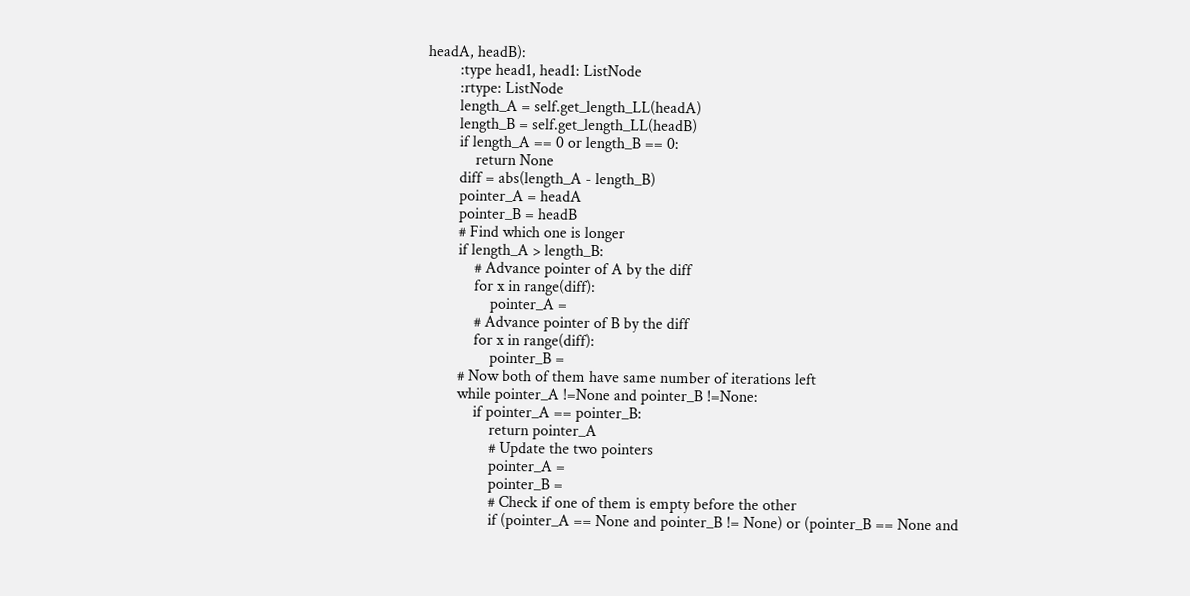headA, headB):
        :type head1, head1: ListNode
        :rtype: ListNode
        length_A = self.get_length_LL(headA)
        length_B = self.get_length_LL(headB)
        if length_A == 0 or length_B == 0:
            return None
        diff = abs(length_A - length_B)
        pointer_A = headA
        pointer_B = headB
        # Find which one is longer
        if length_A > length_B:
            # Advance pointer of A by the diff
            for x in range(diff):
                pointer_A =
            # Advance pointer of B by the diff
            for x in range(diff):
                pointer_B =
        # Now both of them have same number of iterations left
        while pointer_A !=None and pointer_B !=None:
            if pointer_A == pointer_B:
                return pointer_A
                # Update the two pointers
                pointer_A =
                pointer_B =
                # Check if one of them is empty before the other
                if (pointer_A == None and pointer_B != None) or (pointer_B == None and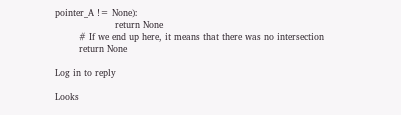pointer_A != None):
                    return None
        # If we end up here, it means that there was no intersection
        return None

Log in to reply

Looks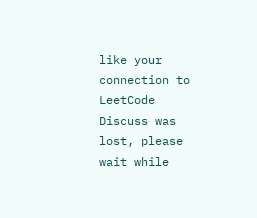like your connection to LeetCode Discuss was lost, please wait while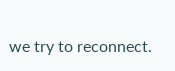we try to reconnect.